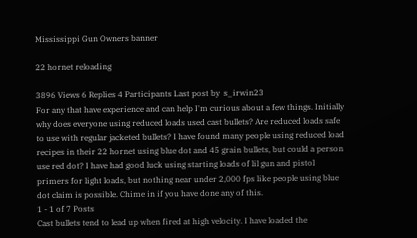Mississippi Gun Owners banner

22 hornet reloading

3896 Views 6 Replies 4 Participants Last post by  s_irwin23
For any that have experience and can help I'm curious about a few things. Initially why does everyone using reduced loads used cast bullets? Are reduced loads safe to use with regular jacketed bullets? I have found many people using reduced load recipes in their 22 hornet using blue dot and 45 grain bullets, but could a person use red dot? I have had good luck using starting loads of lil gun and pistol primers for light loads, but nothing near under 2,000 fps like people using blue dot claim is possible. Chime in if you have done any of this.
1 - 1 of 7 Posts
Cast bullets tend to lead up when fired at high velocity. I have loaded the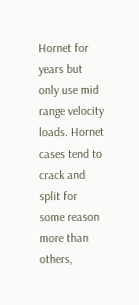Hornet for years but only use mid range velocity loads. Hornet cases tend to crack and split for some reason more than others,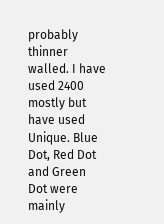probably thinner walled. I have used 2400 mostly but have used Unique. Blue Dot, Red Dot and Green Dot were mainly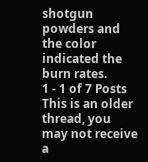shotgun powders and the color indicated the burn rates.
1 - 1 of 7 Posts
This is an older thread, you may not receive a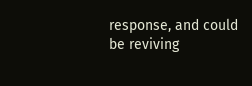response, and could be reviving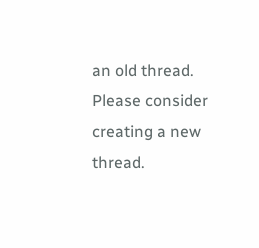an old thread. Please consider creating a new thread.